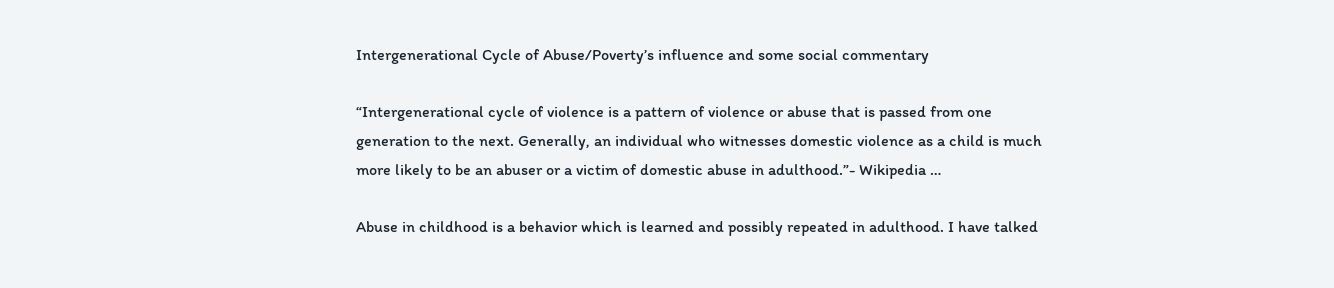Intergenerational Cycle of Abuse/Poverty’s influence and some social commentary

“Intergenerational cycle of violence is a pattern of violence or abuse that is passed from one generation to the next. Generally, an individual who witnesses domestic violence as a child is much more likely to be an abuser or a victim of domestic abuse in adulthood.”- Wikipedia …

Abuse in childhood is a behavior which is learned and possibly repeated in adulthood. I have talked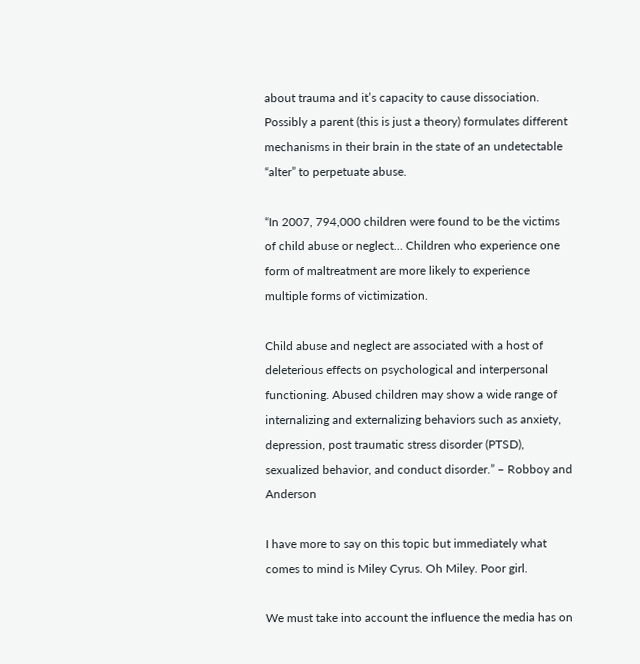about trauma and it’s capacity to cause dissociation. Possibly a parent (this is just a theory) formulates different mechanisms in their brain in the state of an undetectable “alter” to perpetuate abuse.

“In 2007, 794,000 children were found to be the victims of child abuse or neglect… Children who experience one form of maltreatment are more likely to experience multiple forms of victimization.

Child abuse and neglect are associated with a host of deleterious effects on psychological and interpersonal functioning. Abused children may show a wide range of internalizing and externalizing behaviors such as anxiety, depression, post traumatic stress disorder (PTSD), sexualized behavior, and conduct disorder.” – Robboy and Anderson

I have more to say on this topic but immediately what comes to mind is Miley Cyrus. Oh Miley. Poor girl.

We must take into account the influence the media has on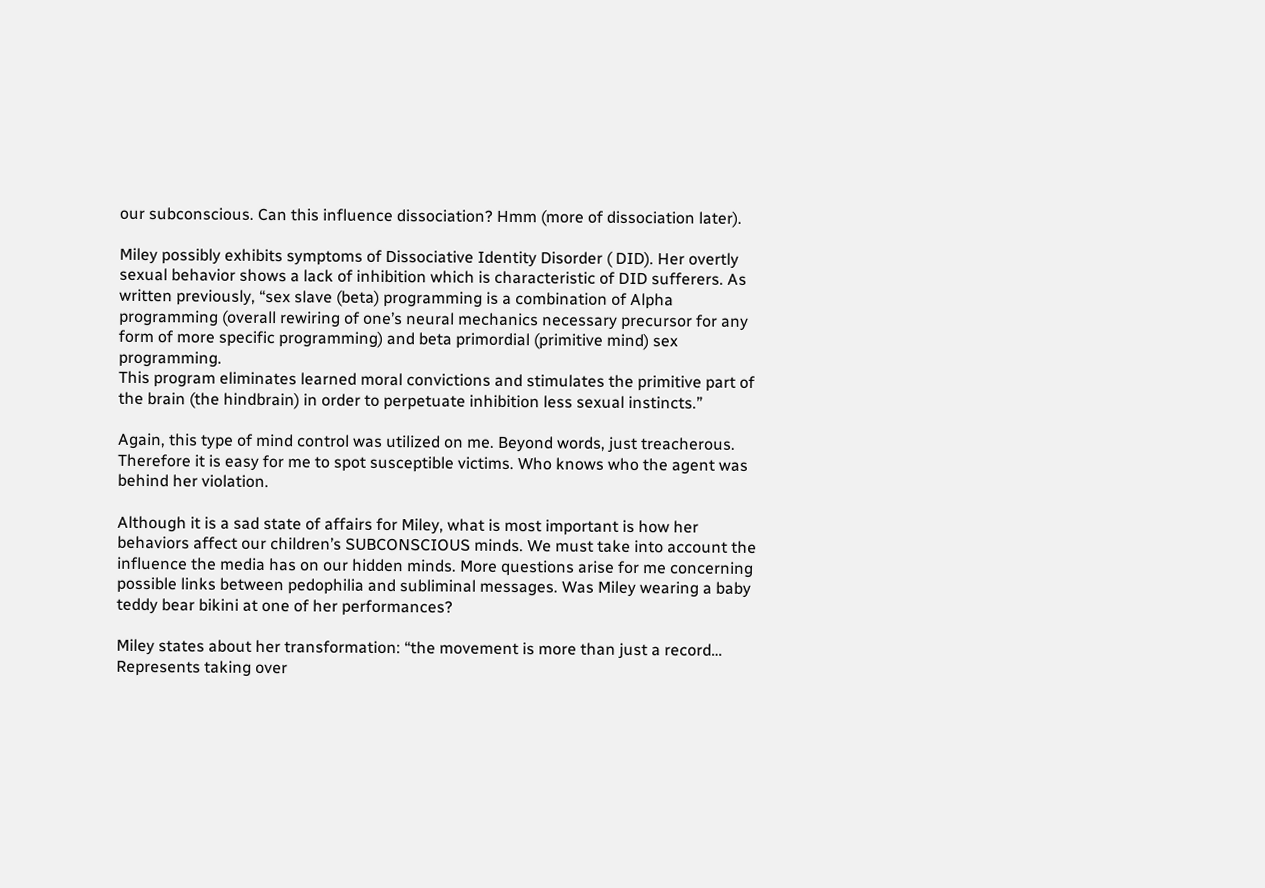our subconscious. Can this influence dissociation? Hmm (more of dissociation later).

Miley possibly exhibits symptoms of Dissociative Identity Disorder ( DID). Her overtly sexual behavior shows a lack of inhibition which is characteristic of DID sufferers. As written previously, “sex slave (beta) programming is a combination of Alpha programming (overall rewiring of one’s neural mechanics necessary precursor for any form of more specific programming) and beta primordial (primitive mind) sex programming.
This program eliminates learned moral convictions and stimulates the primitive part of the brain (the hindbrain) in order to perpetuate inhibition less sexual instincts.”

Again, this type of mind control was utilized on me. Beyond words, just treacherous. Therefore it is easy for me to spot susceptible victims. Who knows who the agent was behind her violation.

Although it is a sad state of affairs for Miley, what is most important is how her behaviors affect our children’s SUBCONSCIOUS minds. We must take into account the influence the media has on our hidden minds. More questions arise for me concerning possible links between pedophilia and subliminal messages. Was Miley wearing a baby teddy bear bikini at one of her performances?

Miley states about her transformation: “the movement is more than just a record… Represents taking over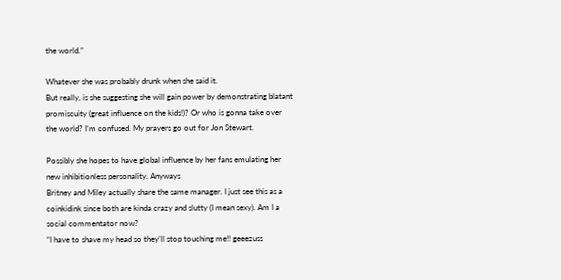the world.”

Whatever she was probably drunk when she said it.
But really, is she suggesting she will gain power by demonstrating blatant promiscuity (great influence on the kids!)? Or who is gonna take over the world? I’m confused. My prayers go out for Jon Stewart.

Possibly she hopes to have global influence by her fans emulating her new inhibitionless personality. Anyways
Britney and Miley actually share the same manager. I just see this as a coinkidink since both are kinda crazy and slutty (I mean sexy). Am I a social commentator now?
“I have to shave my head so they’ll stop touching me!! geeezuss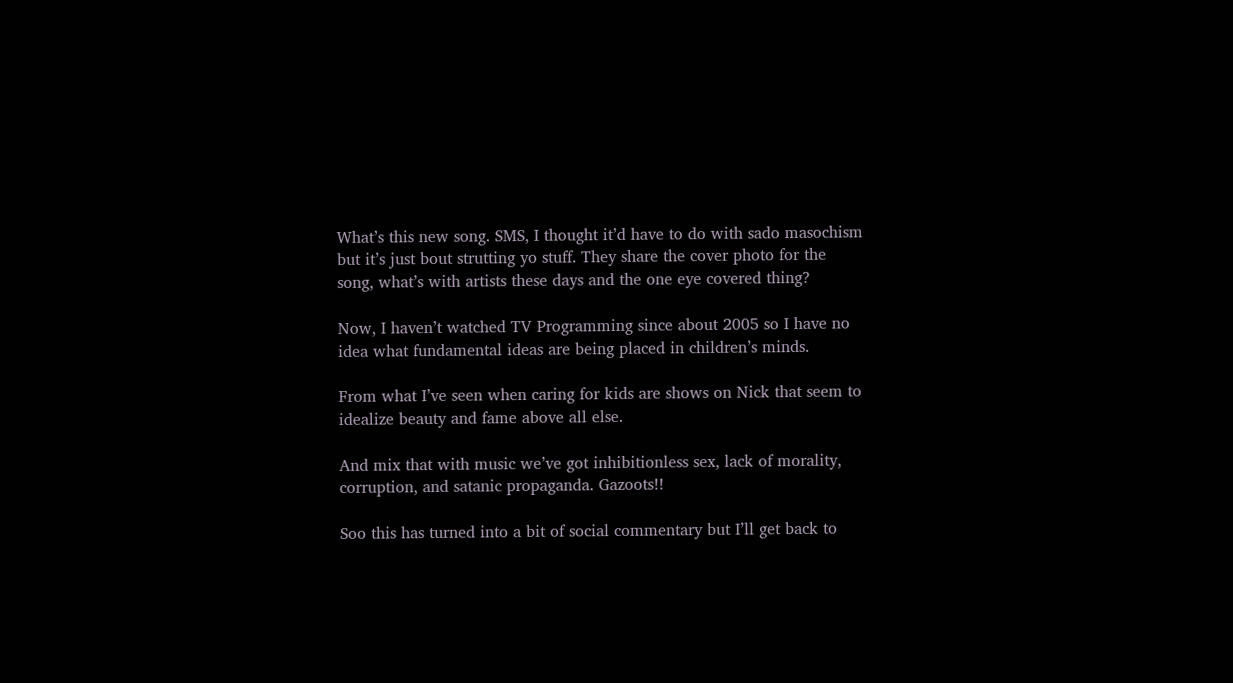What’s this new song. SMS, I thought it’d have to do with sado masochism but it’s just bout strutting yo stuff. They share the cover photo for the song, what’s with artists these days and the one eye covered thing?

Now, I haven’t watched TV Programming since about 2005 so I have no idea what fundamental ideas are being placed in children’s minds.

From what I’ve seen when caring for kids are shows on Nick that seem to idealize beauty and fame above all else.

And mix that with music we’ve got inhibitionless sex, lack of morality, corruption, and satanic propaganda. Gazoots!!

Soo this has turned into a bit of social commentary but I’ll get back to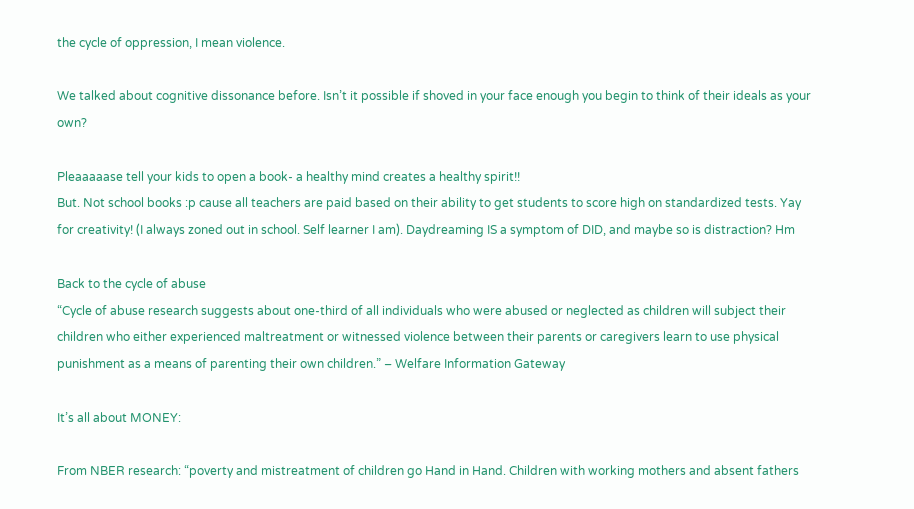the cycle of oppression, I mean violence.

We talked about cognitive dissonance before. Isn’t it possible if shoved in your face enough you begin to think of their ideals as your own?

Pleaaaaase tell your kids to open a book- a healthy mind creates a healthy spirit!!
But. Not school books :p cause all teachers are paid based on their ability to get students to score high on standardized tests. Yay for creativity! (I always zoned out in school. Self learner I am). Daydreaming IS a symptom of DID, and maybe so is distraction? Hm

Back to the cycle of abuse
“Cycle of abuse research suggests about one-third of all individuals who were abused or neglected as children will subject their children who either experienced maltreatment or witnessed violence between their parents or caregivers learn to use physical punishment as a means of parenting their own children.” – Welfare Information Gateway

It’s all about MONEY:

From NBER research: “poverty and mistreatment of children go Hand in Hand. Children with working mothers and absent fathers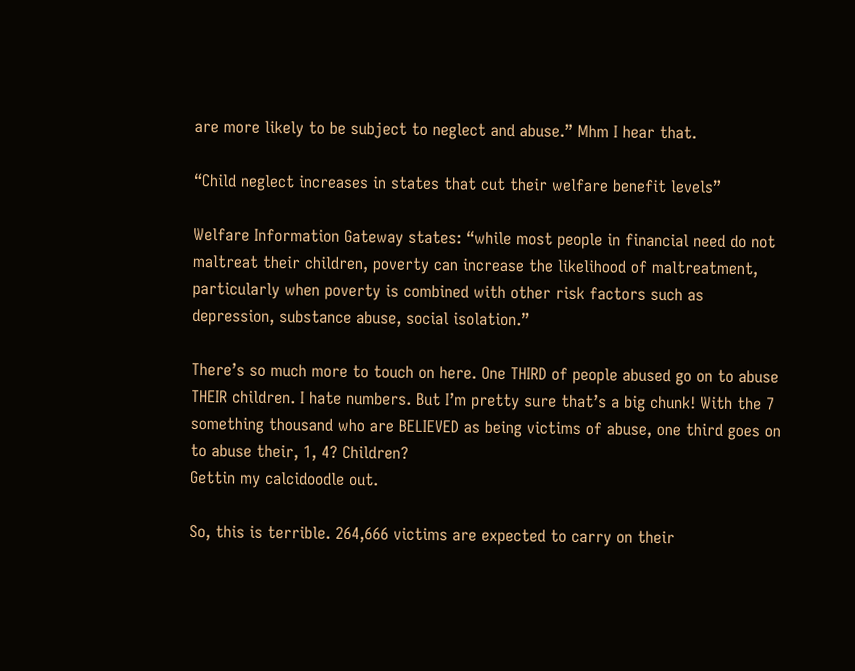are more likely to be subject to neglect and abuse.” Mhm I hear that.

“Child neglect increases in states that cut their welfare benefit levels”

Welfare Information Gateway states: “while most people in financial need do not maltreat their children, poverty can increase the likelihood of maltreatment, particularly when poverty is combined with other risk factors such as depression, substance abuse, social isolation.”

There’s so much more to touch on here. One THIRD of people abused go on to abuse THEIR children. I hate numbers. But I’m pretty sure that’s a big chunk! With the 7 something thousand who are BELIEVED as being victims of abuse, one third goes on to abuse their, 1, 4? Children?
Gettin my calcidoodle out.

So, this is terrible. 264,666 victims are expected to carry on their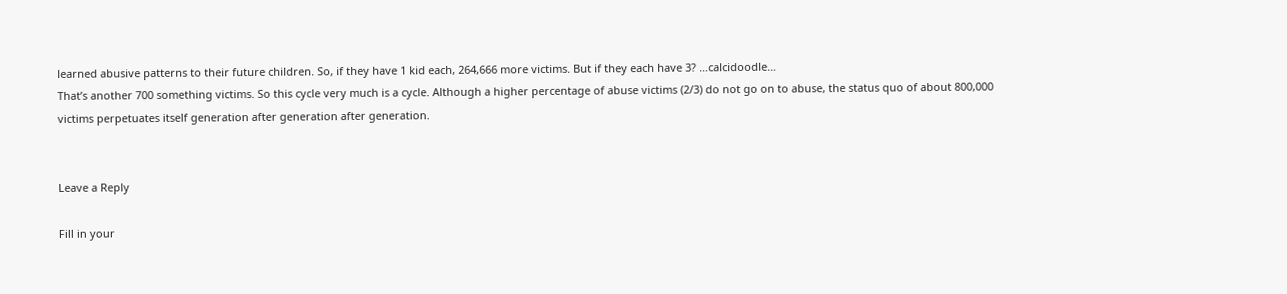learned abusive patterns to their future children. So, if they have 1 kid each, 264,666 more victims. But if they each have 3? …calcidoodle…
That’s another 700 something victims. So this cycle very much is a cycle. Although a higher percentage of abuse victims (2/3) do not go on to abuse, the status quo of about 800,000 victims perpetuates itself generation after generation after generation.


Leave a Reply

Fill in your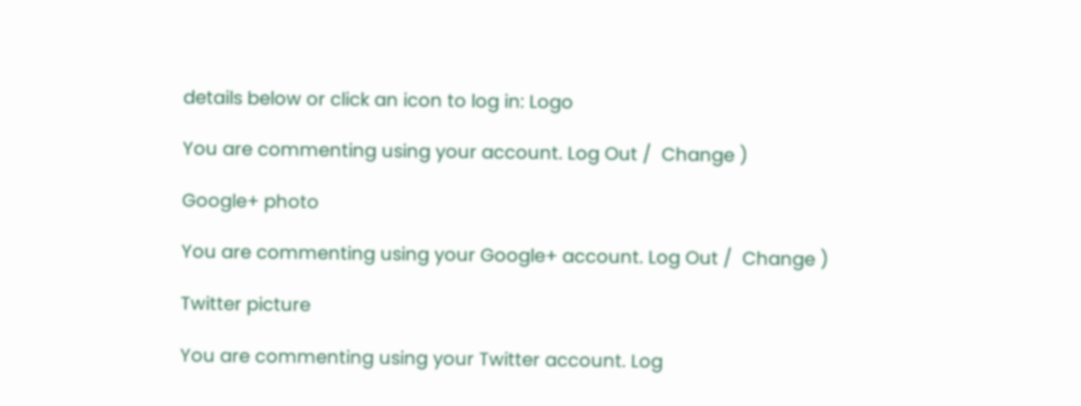details below or click an icon to log in: Logo

You are commenting using your account. Log Out /  Change )

Google+ photo

You are commenting using your Google+ account. Log Out /  Change )

Twitter picture

You are commenting using your Twitter account. Log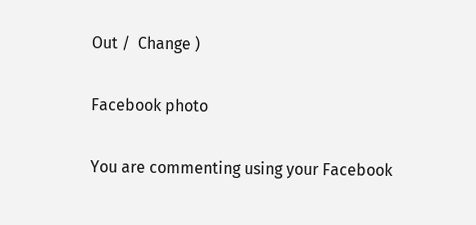Out /  Change )

Facebook photo

You are commenting using your Facebook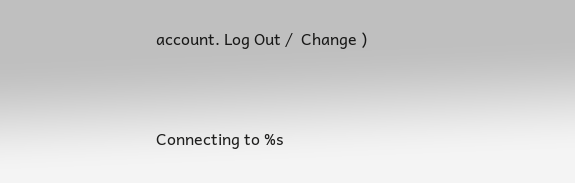account. Log Out /  Change )


Connecting to %s